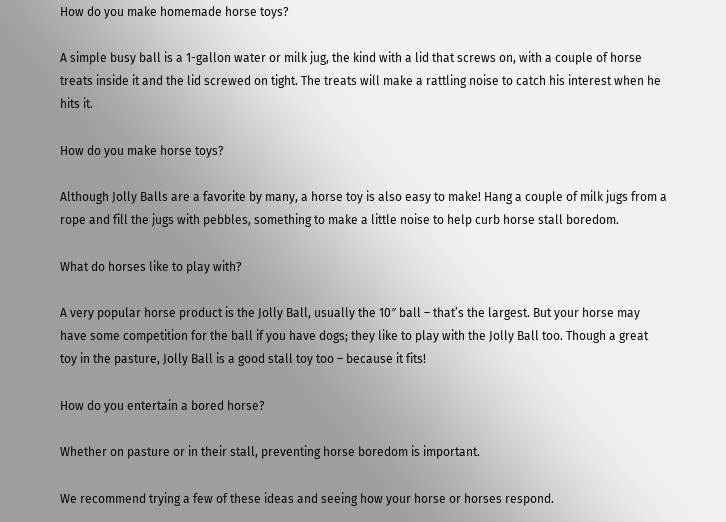How do you make homemade horse toys?

A simple busy ball is a 1-gallon water or milk jug, the kind with a lid that screws on, with a couple of horse treats inside it and the lid screwed on tight. The treats will make a rattling noise to catch his interest when he hits it.

How do you make horse toys?

Although Jolly Balls are a favorite by many, a horse toy is also easy to make! Hang a couple of milk jugs from a rope and fill the jugs with pebbles, something to make a little noise to help curb horse stall boredom.

What do horses like to play with?

A very popular horse product is the Jolly Ball, usually the 10″ ball – that’s the largest. But your horse may have some competition for the ball if you have dogs; they like to play with the Jolly Ball too. Though a great toy in the pasture, Jolly Ball is a good stall toy too – because it fits!

How do you entertain a bored horse?

Whether on pasture or in their stall, preventing horse boredom is important.

We recommend trying a few of these ideas and seeing how your horse or horses respond.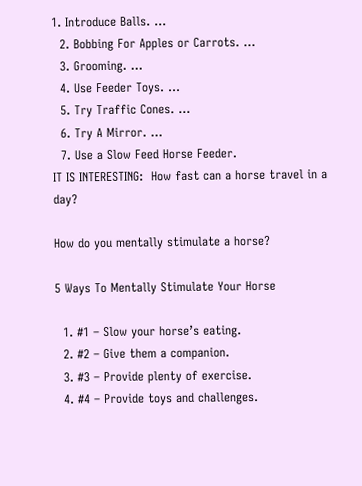1. Introduce Balls. …
  2. Bobbing For Apples or Carrots. …
  3. Grooming. …
  4. Use Feeder Toys. …
  5. Try Traffic Cones. …
  6. Try A Mirror. …
  7. Use a Slow Feed Horse Feeder.
IT IS INTERESTING:  How fast can a horse travel in a day?

How do you mentally stimulate a horse?

5 Ways To Mentally Stimulate Your Horse

  1. #1 – Slow your horse’s eating.
  2. #2 – Give them a companion.
  3. #3 – Provide plenty of exercise.
  4. #4 – Provide toys and challenges.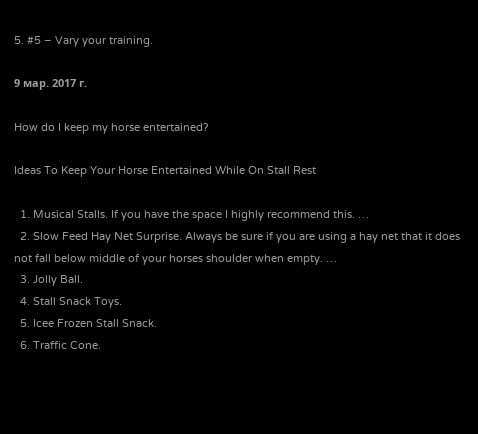5. #5 – Vary your training.

9 мар. 2017 г.

How do I keep my horse entertained?

Ideas To Keep Your Horse Entertained While On Stall Rest

  1. Musical Stalls. If you have the space I highly recommend this. …
  2. Slow Feed Hay Net Surprise. Always be sure if you are using a hay net that it does not fall below middle of your horses shoulder when empty. …
  3. Jolly Ball.
  4. Stall Snack Toys.
  5. Icee Frozen Stall Snack.
  6. Traffic Cone.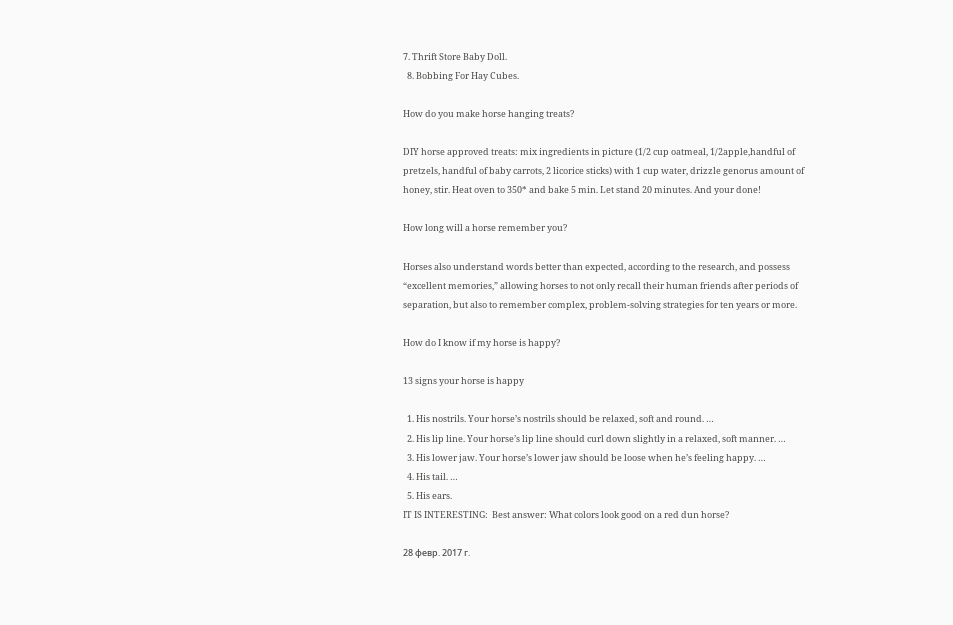7. Thrift Store Baby Doll.
  8. Bobbing For Hay Cubes.

How do you make horse hanging treats?

DIY horse approved treats: mix ingredients in picture (1/2 cup oatmeal, 1/2apple,handful of pretzels, handful of baby carrots, 2 licorice sticks) with 1 cup water, drizzle genorus amount of honey, stir. Heat oven to 350* and bake 5 min. Let stand 20 minutes. And your done!

How long will a horse remember you?

Horses also understand words better than expected, according to the research, and possess “excellent memories,” allowing horses to not only recall their human friends after periods of separation, but also to remember complex, problem-solving strategies for ten years or more.

How do I know if my horse is happy?

13 signs your horse is happy

  1. His nostrils. Your horse’s nostrils should be relaxed, soft and round. …
  2. His lip line. Your horse’s lip line should curl down slightly in a relaxed, soft manner. …
  3. His lower jaw. Your horse’s lower jaw should be loose when he’s feeling happy. …
  4. His tail. …
  5. His ears.
IT IS INTERESTING:  Best answer: What colors look good on a red dun horse?

28 февр. 2017 г.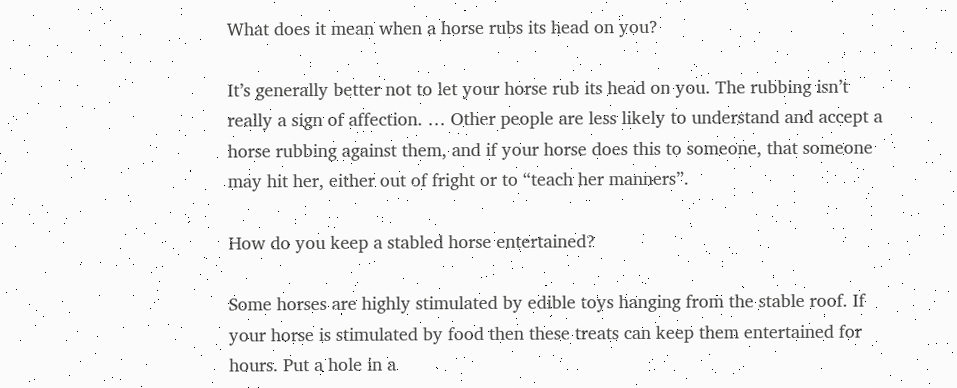What does it mean when a horse rubs its head on you?

It’s generally better not to let your horse rub its head on you. The rubbing isn’t really a sign of affection. … Other people are less likely to understand and accept a horse rubbing against them, and if your horse does this to someone, that someone may hit her, either out of fright or to “teach her manners”.

How do you keep a stabled horse entertained?

Some horses are highly stimulated by edible toys hanging from the stable roof. If your horse is stimulated by food then these treats can keep them entertained for hours. Put a hole in a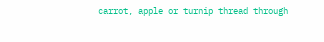carrot, apple or turnip thread through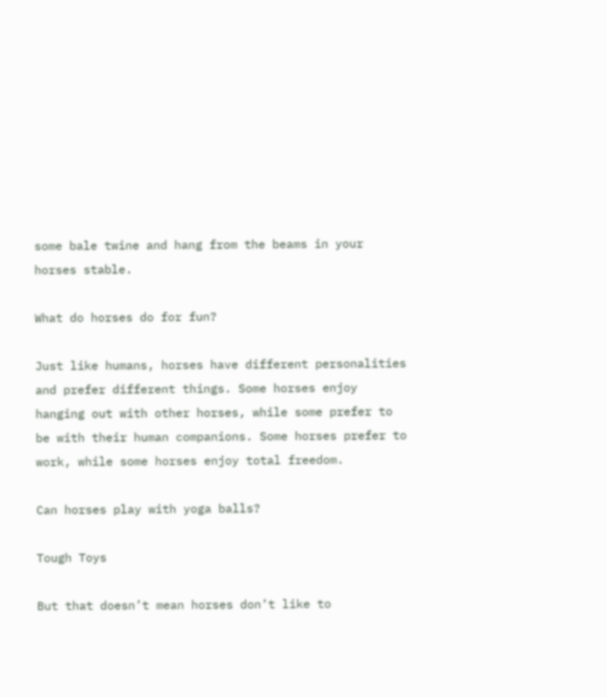some bale twine and hang from the beams in your horses stable.

What do horses do for fun?

Just like humans, horses have different personalities and prefer different things. Some horses enjoy hanging out with other horses, while some prefer to be with their human companions. Some horses prefer to work, while some horses enjoy total freedom.

Can horses play with yoga balls?

Tough Toys

But that doesn’t mean horses don’t like to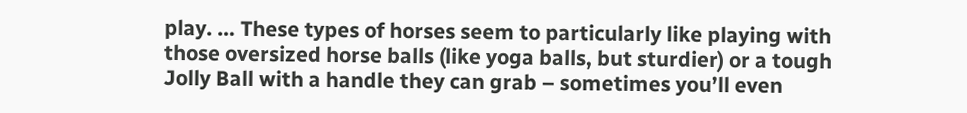play. … These types of horses seem to particularly like playing with those oversized horse balls (like yoga balls, but sturdier) or a tough Jolly Ball with a handle they can grab – sometimes you’ll even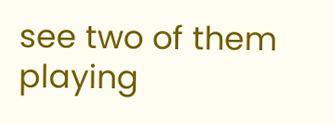see two of them playing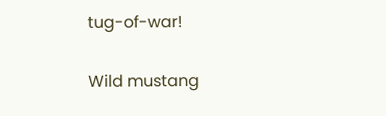tug-of-war!

Wild mustang